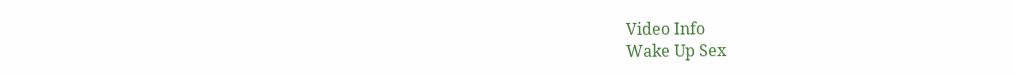Video Info
Wake Up Sex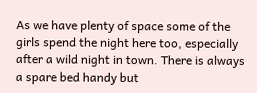As we have plenty of space some of the girls spend the night here too, especially after a wild night in town. There is always a spare bed handy but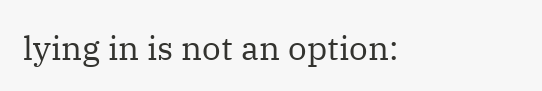lying in is not an option: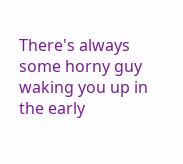There's always some horny guy waking you up in the early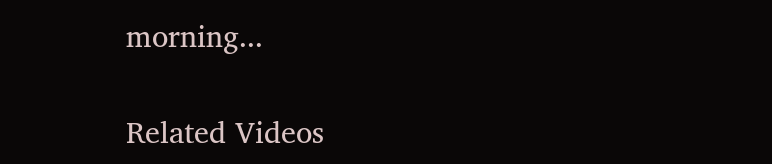morning...

Related Videos